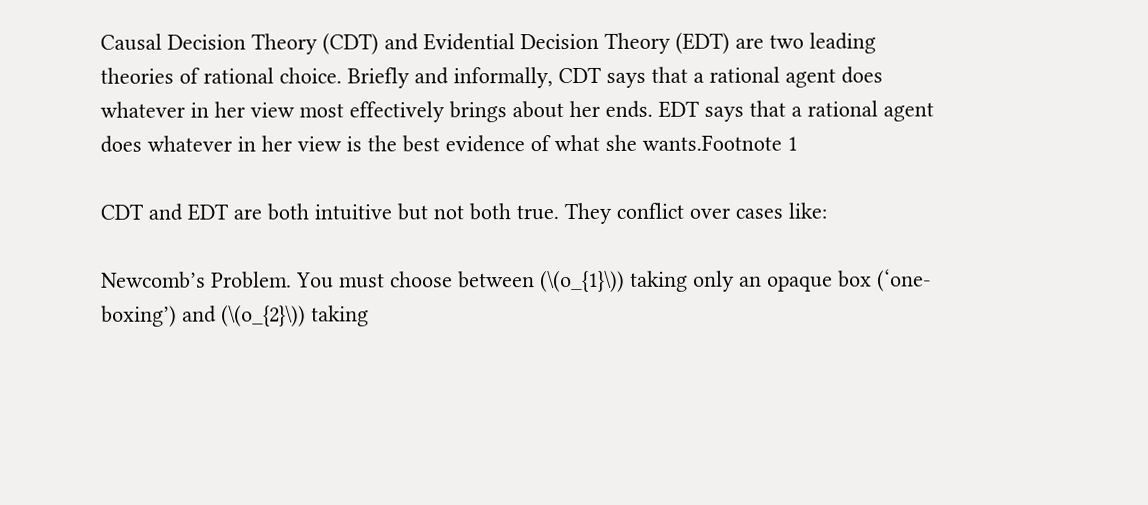Causal Decision Theory (CDT) and Evidential Decision Theory (EDT) are two leading theories of rational choice. Briefly and informally, CDT says that a rational agent does whatever in her view most effectively brings about her ends. EDT says that a rational agent does whatever in her view is the best evidence of what she wants.Footnote 1

CDT and EDT are both intuitive but not both true. They conflict over cases like:

Newcomb’s Problem. You must choose between (\(o_{1}\)) taking only an opaque box (‘one-boxing’) and (\(o_{2}\)) taking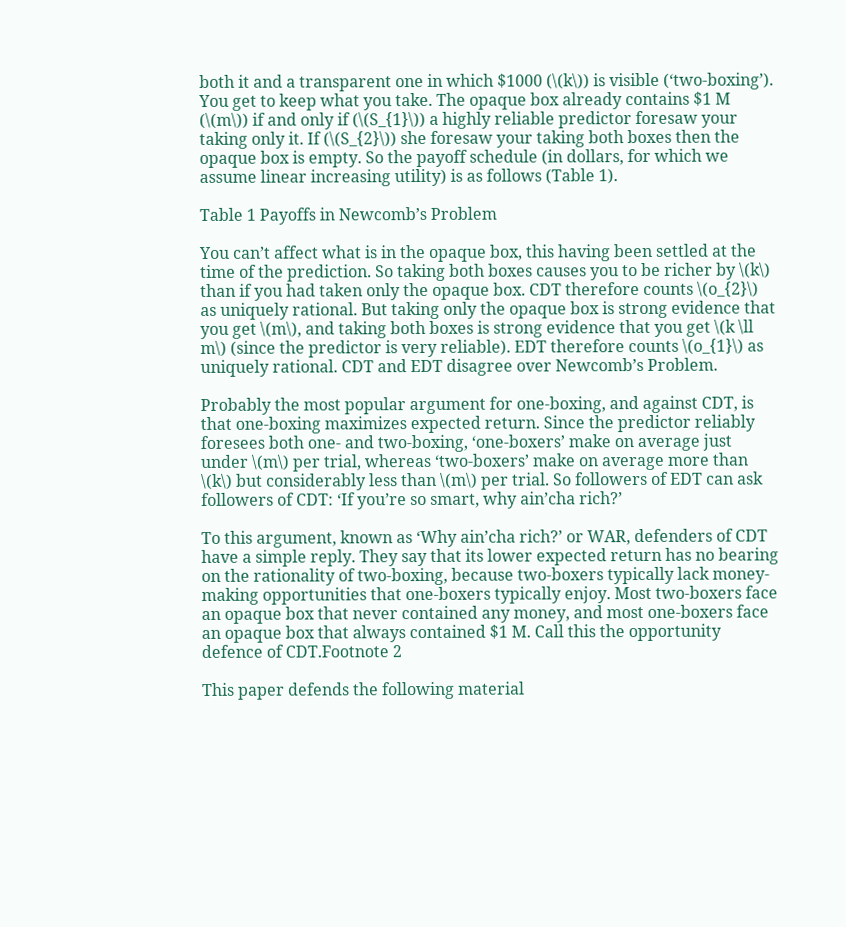both it and a transparent one in which $1000 (\(k\)) is visible (‘two-boxing’). You get to keep what you take. The opaque box already contains $1 M (\(m\)) if and only if (\(S_{1}\)) a highly reliable predictor foresaw your taking only it. If (\(S_{2}\)) she foresaw your taking both boxes then the opaque box is empty. So the payoff schedule (in dollars, for which we assume linear increasing utility) is as follows (Table 1).

Table 1 Payoffs in Newcomb’s Problem

You can’t affect what is in the opaque box, this having been settled at the time of the prediction. So taking both boxes causes you to be richer by \(k\) than if you had taken only the opaque box. CDT therefore counts \(o_{2}\) as uniquely rational. But taking only the opaque box is strong evidence that you get \(m\), and taking both boxes is strong evidence that you get \(k \ll m\) (since the predictor is very reliable). EDT therefore counts \(o_{1}\) as uniquely rational. CDT and EDT disagree over Newcomb’s Problem.

Probably the most popular argument for one-boxing, and against CDT, is that one-boxing maximizes expected return. Since the predictor reliably foresees both one- and two-boxing, ‘one-boxers’ make on average just under \(m\) per trial, whereas ‘two-boxers’ make on average more than \(k\) but considerably less than \(m\) per trial. So followers of EDT can ask followers of CDT: ‘If you’re so smart, why ain’cha rich?’

To this argument, known as ‘Why ain’cha rich?’ or WAR, defenders of CDT have a simple reply. They say that its lower expected return has no bearing on the rationality of two-boxing, because two-boxers typically lack money-making opportunities that one-boxers typically enjoy. Most two-boxers face an opaque box that never contained any money, and most one-boxers face an opaque box that always contained $1 M. Call this the opportunity defence of CDT.Footnote 2

This paper defends the following material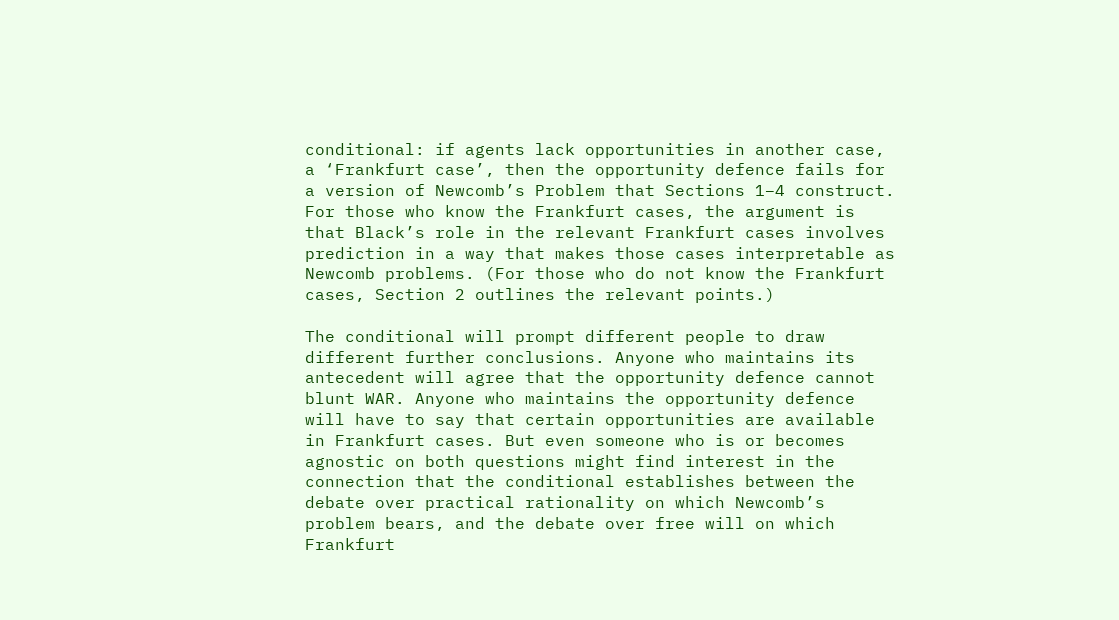conditional: if agents lack opportunities in another case, a ‘Frankfurt case’, then the opportunity defence fails for a version of Newcomb’s Problem that Sections 1–4 construct. For those who know the Frankfurt cases, the argument is that Black’s role in the relevant Frankfurt cases involves prediction in a way that makes those cases interpretable as Newcomb problems. (For those who do not know the Frankfurt cases, Section 2 outlines the relevant points.)

The conditional will prompt different people to draw different further conclusions. Anyone who maintains its antecedent will agree that the opportunity defence cannot blunt WAR. Anyone who maintains the opportunity defence will have to say that certain opportunities are available in Frankfurt cases. But even someone who is or becomes agnostic on both questions might find interest in the connection that the conditional establishes between the debate over practical rationality on which Newcomb’s problem bears, and the debate over free will on which Frankfurt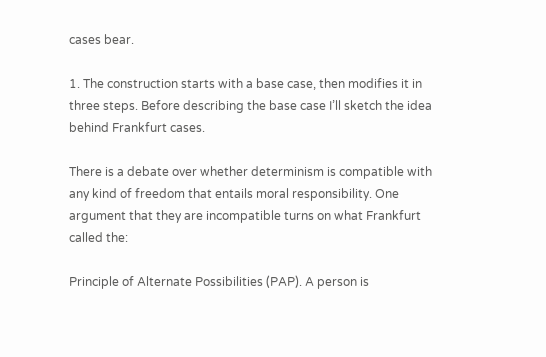cases bear.

1. The construction starts with a base case, then modifies it in three steps. Before describing the base case I’ll sketch the idea behind Frankfurt cases.

There is a debate over whether determinism is compatible with any kind of freedom that entails moral responsibility. One argument that they are incompatible turns on what Frankfurt called the:

Principle of Alternate Possibilities (PAP). A person is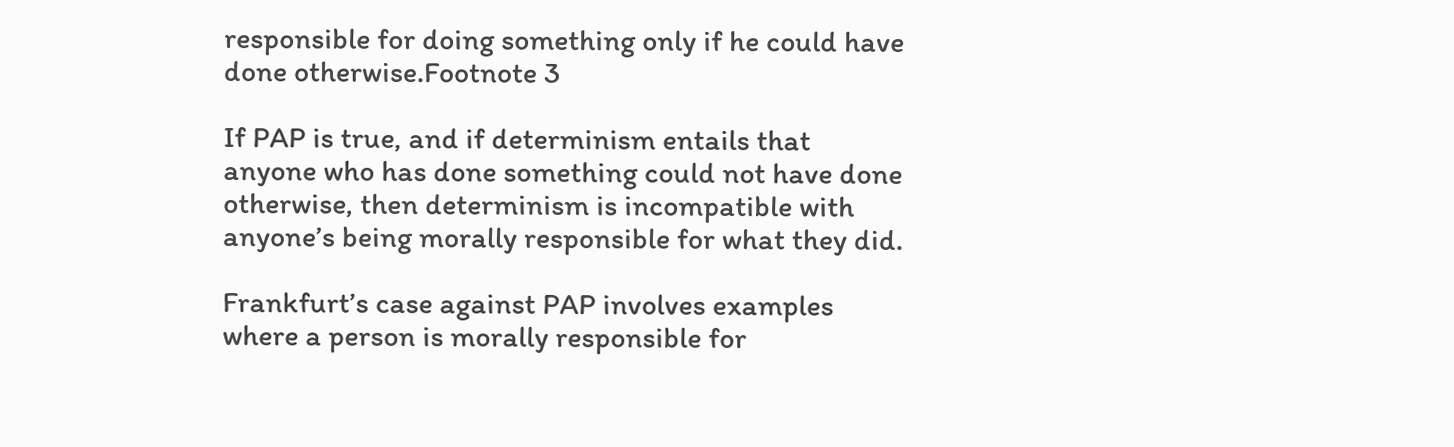responsible for doing something only if he could have done otherwise.Footnote 3

If PAP is true, and if determinism entails that anyone who has done something could not have done otherwise, then determinism is incompatible with anyone’s being morally responsible for what they did.

Frankfurt’s case against PAP involves examples where a person is morally responsible for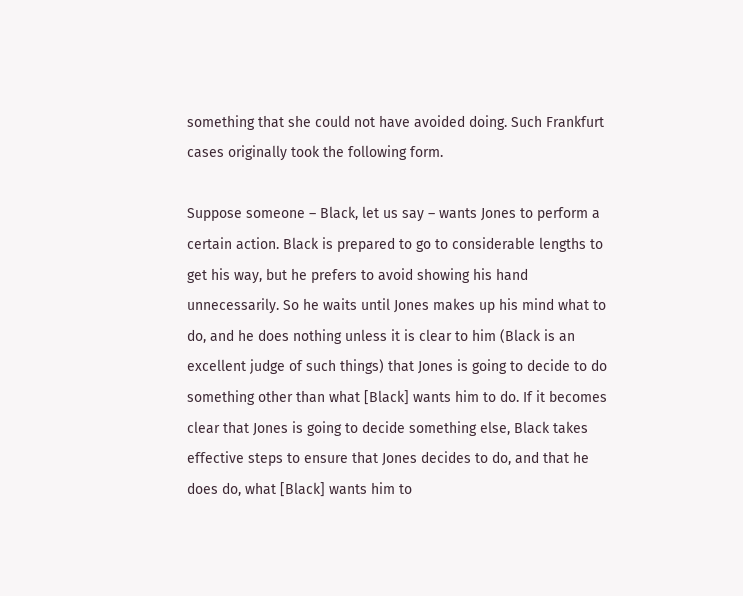something that she could not have avoided doing. Such Frankfurt cases originally took the following form.

Suppose someone – Black, let us say – wants Jones to perform a certain action. Black is prepared to go to considerable lengths to get his way, but he prefers to avoid showing his hand unnecessarily. So he waits until Jones makes up his mind what to do, and he does nothing unless it is clear to him (Black is an excellent judge of such things) that Jones is going to decide to do something other than what [Black] wants him to do. If it becomes clear that Jones is going to decide something else, Black takes effective steps to ensure that Jones decides to do, and that he does do, what [Black] wants him to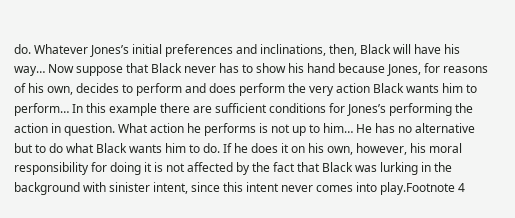do. Whatever Jones’s initial preferences and inclinations, then, Black will have his way… Now suppose that Black never has to show his hand because Jones, for reasons of his own, decides to perform and does perform the very action Black wants him to perform… In this example there are sufficient conditions for Jones’s performing the action in question. What action he performs is not up to him… He has no alternative but to do what Black wants him to do. If he does it on his own, however, his moral responsibility for doing it is not affected by the fact that Black was lurking in the background with sinister intent, since this intent never comes into play.Footnote 4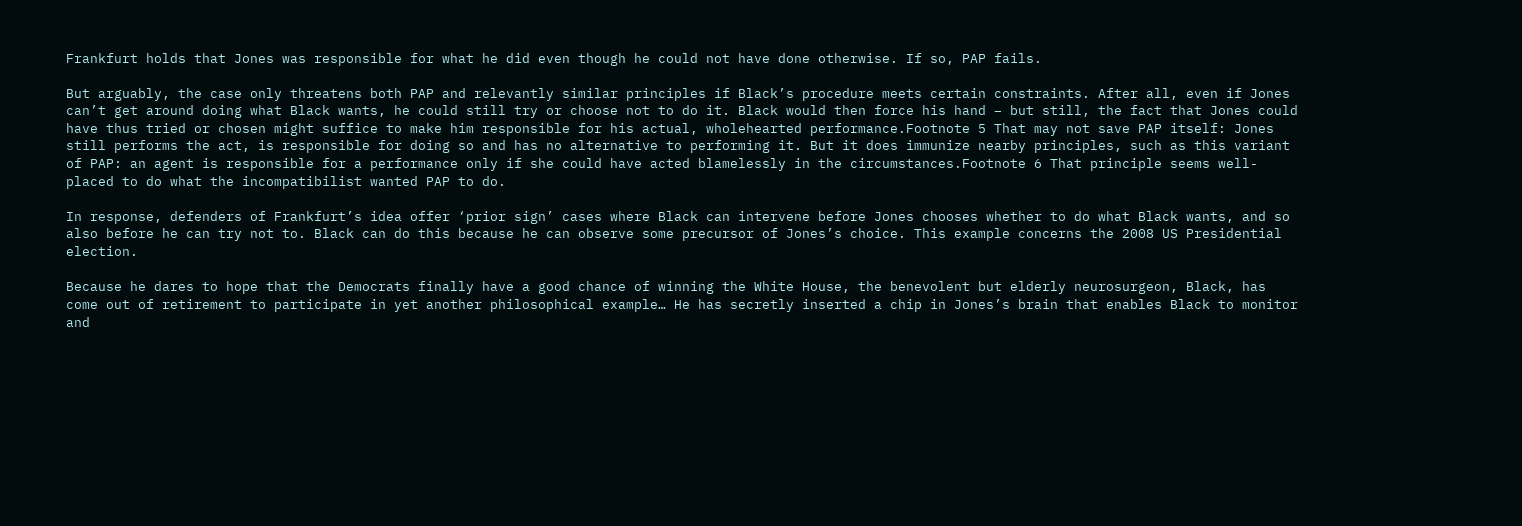Frankfurt holds that Jones was responsible for what he did even though he could not have done otherwise. If so, PAP fails.

But arguably, the case only threatens both PAP and relevantly similar principles if Black’s procedure meets certain constraints. After all, even if Jones can’t get around doing what Black wants, he could still try or choose not to do it. Black would then force his hand – but still, the fact that Jones could have thus tried or chosen might suffice to make him responsible for his actual, wholehearted performance.Footnote 5 That may not save PAP itself: Jones still performs the act, is responsible for doing so and has no alternative to performing it. But it does immunize nearby principles, such as this variant of PAP: an agent is responsible for a performance only if she could have acted blamelessly in the circumstances.Footnote 6 That principle seems well-placed to do what the incompatibilist wanted PAP to do.

In response, defenders of Frankfurt’s idea offer ‘prior sign’ cases where Black can intervene before Jones chooses whether to do what Black wants, and so also before he can try not to. Black can do this because he can observe some precursor of Jones’s choice. This example concerns the 2008 US Presidential election.

Because he dares to hope that the Democrats finally have a good chance of winning the White House, the benevolent but elderly neurosurgeon, Black, has come out of retirement to participate in yet another philosophical example… He has secretly inserted a chip in Jones’s brain that enables Black to monitor and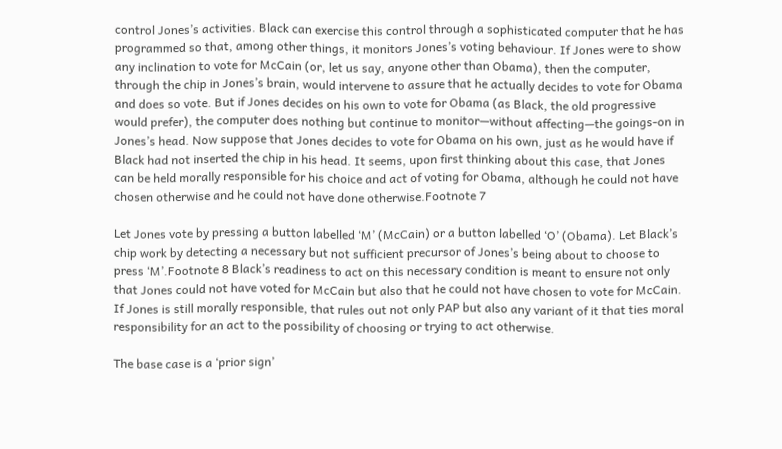control Jones’s activities. Black can exercise this control through a sophisticated computer that he has programmed so that, among other things, it monitors Jones’s voting behaviour. If Jones were to show any inclination to vote for McCain (or, let us say, anyone other than Obama), then the computer, through the chip in Jones’s brain, would intervene to assure that he actually decides to vote for Obama and does so vote. But if Jones decides on his own to vote for Obama (as Black, the old progressive would prefer), the computer does nothing but continue to monitor—without affecting—the goings-on in Jones’s head. Now suppose that Jones decides to vote for Obama on his own, just as he would have if Black had not inserted the chip in his head. It seems, upon first thinking about this case, that Jones can be held morally responsible for his choice and act of voting for Obama, although he could not have chosen otherwise and he could not have done otherwise.Footnote 7

Let Jones vote by pressing a button labelled ‘M’ (McCain) or a button labelled ‘O’ (Obama). Let Black’s chip work by detecting a necessary but not sufficient precursor of Jones’s being about to choose to press ‘M’.Footnote 8 Black’s readiness to act on this necessary condition is meant to ensure not only that Jones could not have voted for McCain but also that he could not have chosen to vote for McCain. If Jones is still morally responsible, that rules out not only PAP but also any variant of it that ties moral responsibility for an act to the possibility of choosing or trying to act otherwise.

The base case is a ‘prior sign’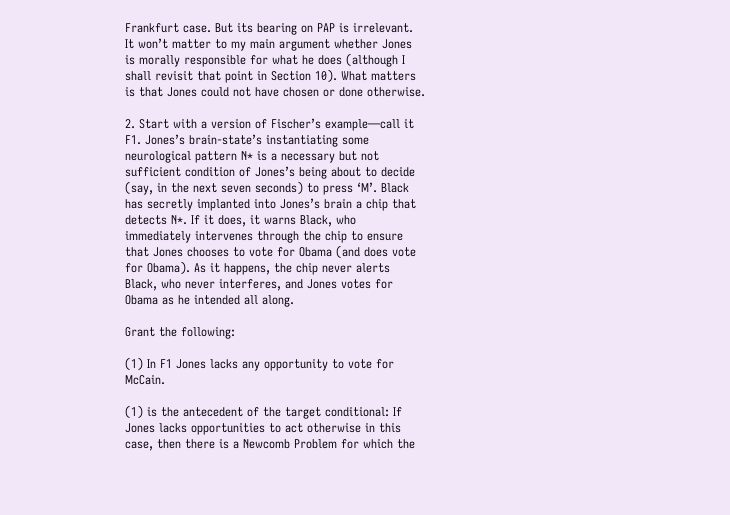Frankfurt case. But its bearing on PAP is irrelevant. It won’t matter to my main argument whether Jones is morally responsible for what he does (although I shall revisit that point in Section 10). What matters is that Jones could not have chosen or done otherwise.

2. Start with a version of Fischer’s example—call it F1. Jones’s brain-state’s instantiating some neurological pattern N* is a necessary but not sufficient condition of Jones’s being about to decide (say, in the next seven seconds) to press ‘M’. Black has secretly implanted into Jones’s brain a chip that detects N*. If it does, it warns Black, who immediately intervenes through the chip to ensure that Jones chooses to vote for Obama (and does vote for Obama). As it happens, the chip never alerts Black, who never interferes, and Jones votes for Obama as he intended all along.

Grant the following:

(1) In F1 Jones lacks any opportunity to vote for McCain.

(1) is the antecedent of the target conditional: If Jones lacks opportunities to act otherwise in this case, then there is a Newcomb Problem for which the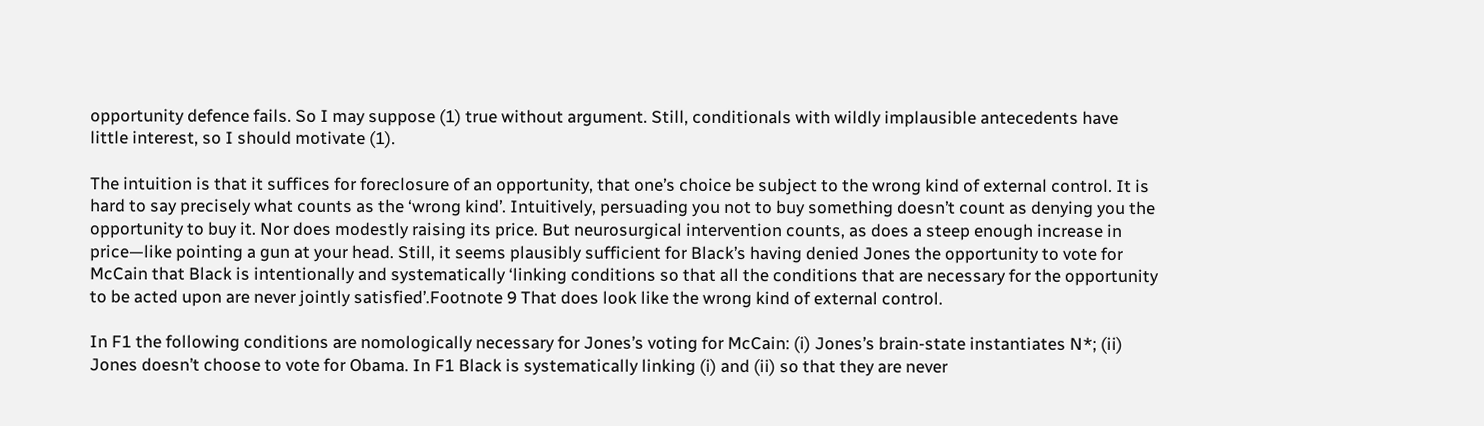opportunity defence fails. So I may suppose (1) true without argument. Still, conditionals with wildly implausible antecedents have little interest, so I should motivate (1).

The intuition is that it suffices for foreclosure of an opportunity, that one’s choice be subject to the wrong kind of external control. It is hard to say precisely what counts as the ‘wrong kind’. Intuitively, persuading you not to buy something doesn’t count as denying you the opportunity to buy it. Nor does modestly raising its price. But neurosurgical intervention counts, as does a steep enough increase in price—like pointing a gun at your head. Still, it seems plausibly sufficient for Black’s having denied Jones the opportunity to vote for McCain that Black is intentionally and systematically ‘linking conditions so that all the conditions that are necessary for the opportunity to be acted upon are never jointly satisfied’.Footnote 9 That does look like the wrong kind of external control.

In F1 the following conditions are nomologically necessary for Jones’s voting for McCain: (i) Jones’s brain-state instantiates N*; (ii) Jones doesn’t choose to vote for Obama. In F1 Black is systematically linking (i) and (ii) so that they are never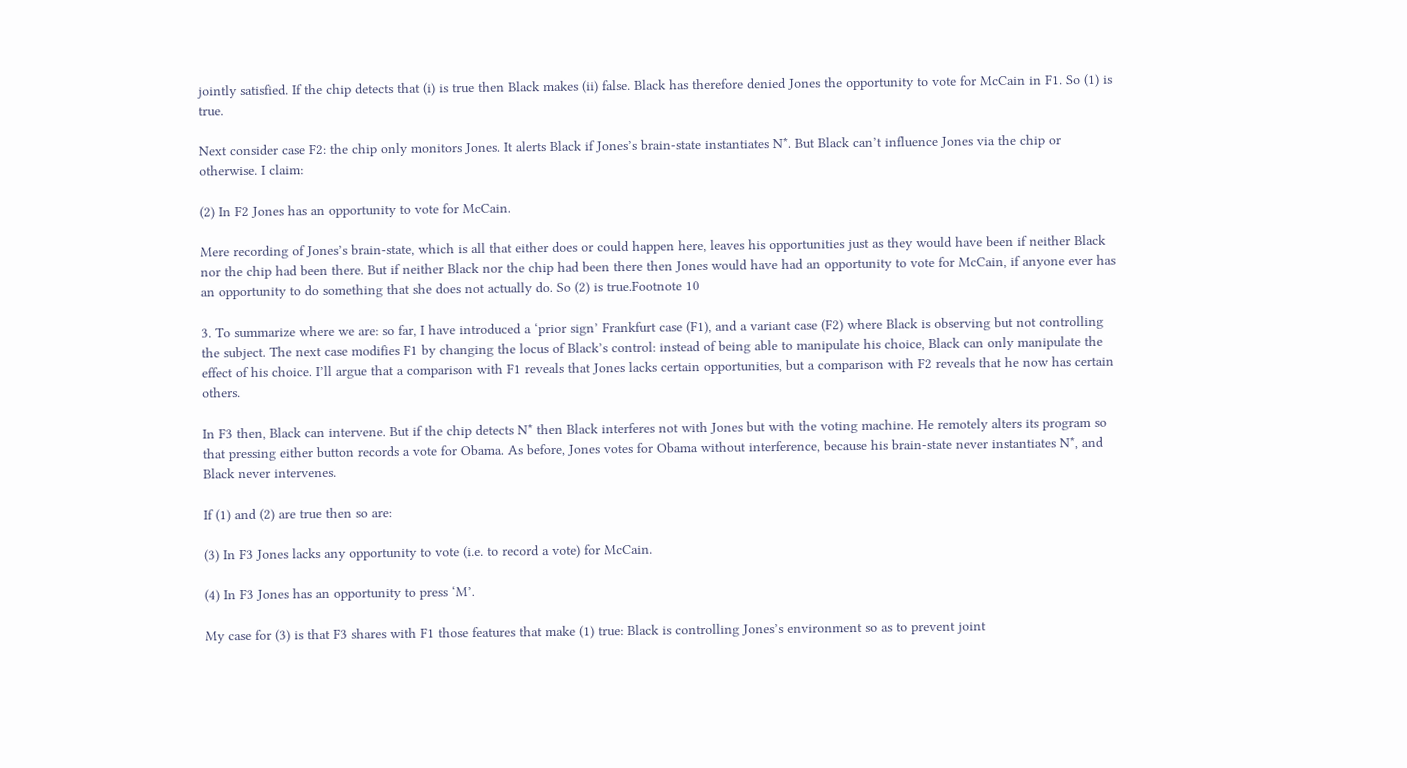jointly satisfied. If the chip detects that (i) is true then Black makes (ii) false. Black has therefore denied Jones the opportunity to vote for McCain in F1. So (1) is true.

Next consider case F2: the chip only monitors Jones. It alerts Black if Jones’s brain-state instantiates N*. But Black can’t influence Jones via the chip or otherwise. I claim:

(2) In F2 Jones has an opportunity to vote for McCain.

Mere recording of Jones’s brain-state, which is all that either does or could happen here, leaves his opportunities just as they would have been if neither Black nor the chip had been there. But if neither Black nor the chip had been there then Jones would have had an opportunity to vote for McCain, if anyone ever has an opportunity to do something that she does not actually do. So (2) is true.Footnote 10

3. To summarize where we are: so far, I have introduced a ‘prior sign’ Frankfurt case (F1), and a variant case (F2) where Black is observing but not controlling the subject. The next case modifies F1 by changing the locus of Black’s control: instead of being able to manipulate his choice, Black can only manipulate the effect of his choice. I’ll argue that a comparison with F1 reveals that Jones lacks certain opportunities, but a comparison with F2 reveals that he now has certain others.

In F3 then, Black can intervene. But if the chip detects N* then Black interferes not with Jones but with the voting machine. He remotely alters its program so that pressing either button records a vote for Obama. As before, Jones votes for Obama without interference, because his brain-state never instantiates N*, and Black never intervenes.

If (1) and (2) are true then so are:

(3) In F3 Jones lacks any opportunity to vote (i.e. to record a vote) for McCain.

(4) In F3 Jones has an opportunity to press ‘M’.

My case for (3) is that F3 shares with F1 those features that make (1) true: Black is controlling Jones’s environment so as to prevent joint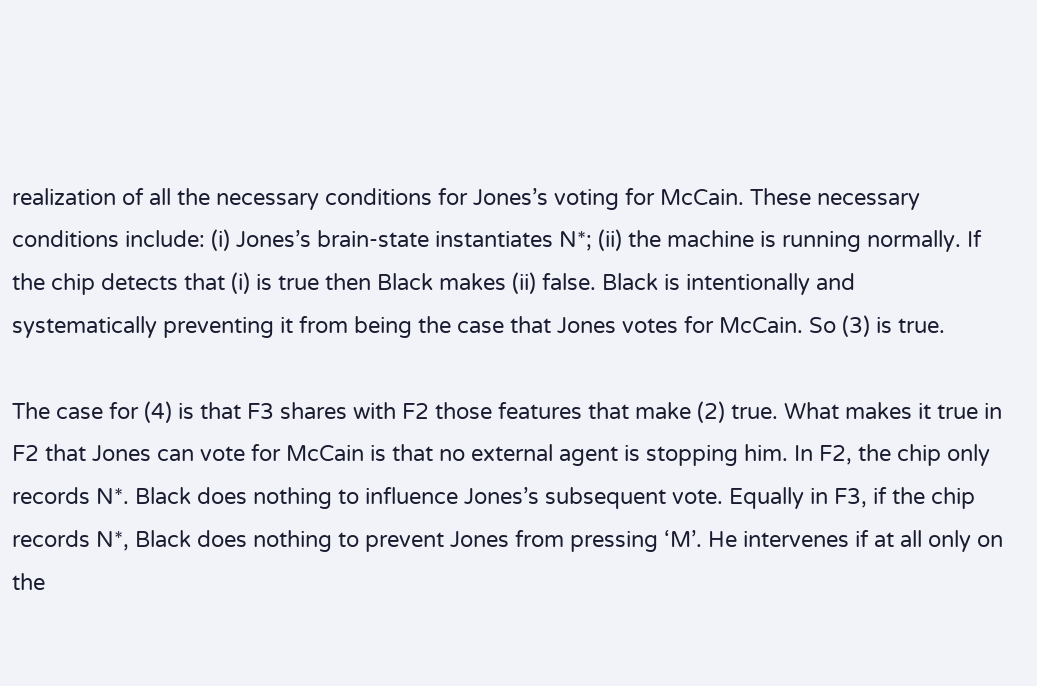realization of all the necessary conditions for Jones’s voting for McCain. These necessary conditions include: (i) Jones’s brain-state instantiates N*; (ii) the machine is running normally. If the chip detects that (i) is true then Black makes (ii) false. Black is intentionally and systematically preventing it from being the case that Jones votes for McCain. So (3) is true.

The case for (4) is that F3 shares with F2 those features that make (2) true. What makes it true in F2 that Jones can vote for McCain is that no external agent is stopping him. In F2, the chip only records N*. Black does nothing to influence Jones’s subsequent vote. Equally in F3, if the chip records N*, Black does nothing to prevent Jones from pressing ‘M’. He intervenes if at all only on the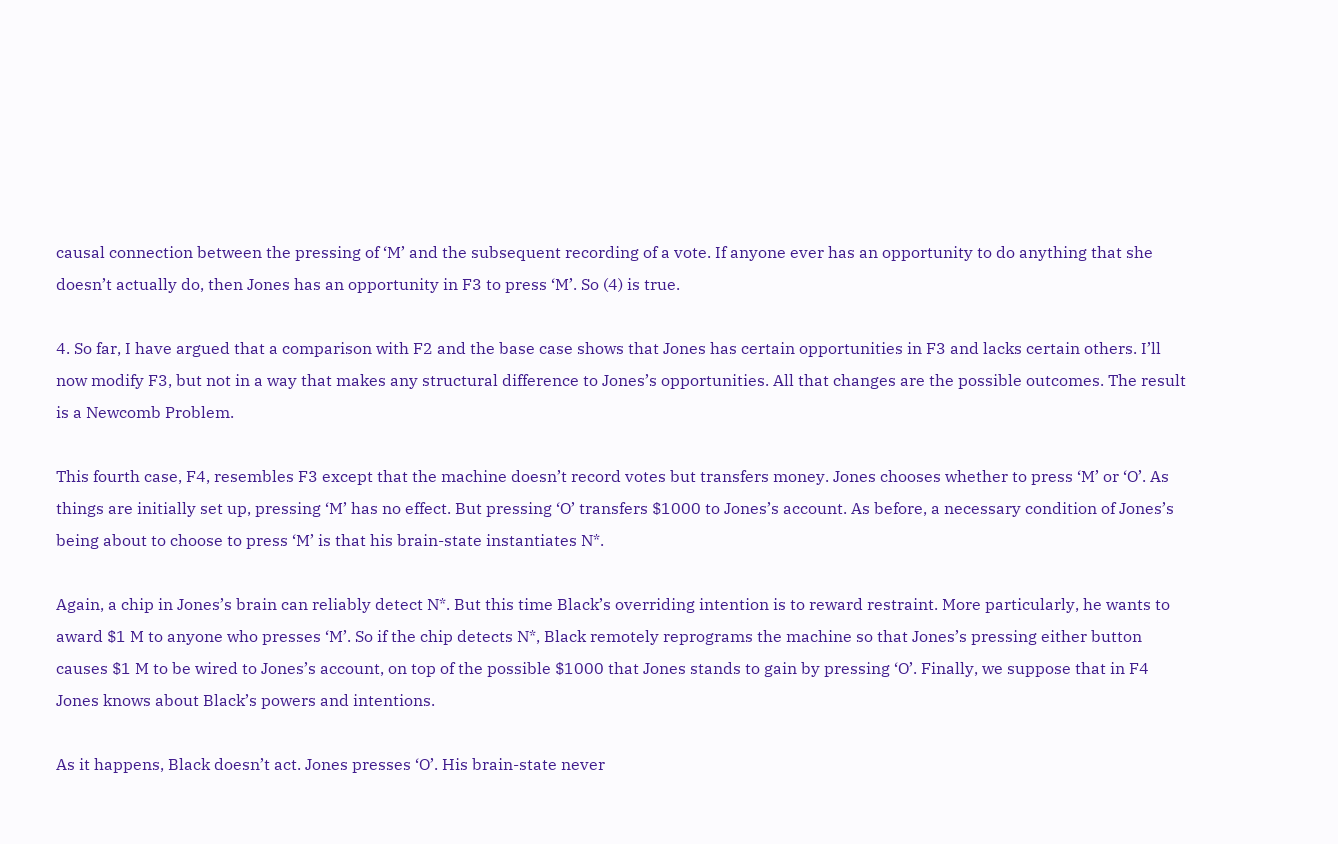causal connection between the pressing of ‘M’ and the subsequent recording of a vote. If anyone ever has an opportunity to do anything that she doesn’t actually do, then Jones has an opportunity in F3 to press ‘M’. So (4) is true.

4. So far, I have argued that a comparison with F2 and the base case shows that Jones has certain opportunities in F3 and lacks certain others. I’ll now modify F3, but not in a way that makes any structural difference to Jones’s opportunities. All that changes are the possible outcomes. The result is a Newcomb Problem.

This fourth case, F4, resembles F3 except that the machine doesn’t record votes but transfers money. Jones chooses whether to press ‘M’ or ‘O’. As things are initially set up, pressing ‘M’ has no effect. But pressing ‘O’ transfers $1000 to Jones’s account. As before, a necessary condition of Jones’s being about to choose to press ‘M’ is that his brain-state instantiates N*.

Again, a chip in Jones’s brain can reliably detect N*. But this time Black’s overriding intention is to reward restraint. More particularly, he wants to award $1 M to anyone who presses ‘M’. So if the chip detects N*, Black remotely reprograms the machine so that Jones’s pressing either button causes $1 M to be wired to Jones’s account, on top of the possible $1000 that Jones stands to gain by pressing ‘O’. Finally, we suppose that in F4 Jones knows about Black’s powers and intentions.

As it happens, Black doesn’t act. Jones presses ‘O’. His brain-state never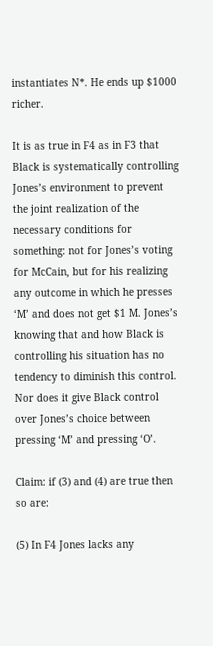instantiates N*. He ends up $1000 richer.

It is as true in F4 as in F3 that Black is systematically controlling Jones’s environment to prevent the joint realization of the necessary conditions for something: not for Jones’s voting for McCain, but for his realizing any outcome in which he presses ‘M’ and does not get $1 M. Jones’s knowing that and how Black is controlling his situation has no tendency to diminish this control. Nor does it give Black control over Jones’s choice between pressing ‘M’ and pressing ‘O’.

Claim: if (3) and (4) are true then so are:

(5) In F4 Jones lacks any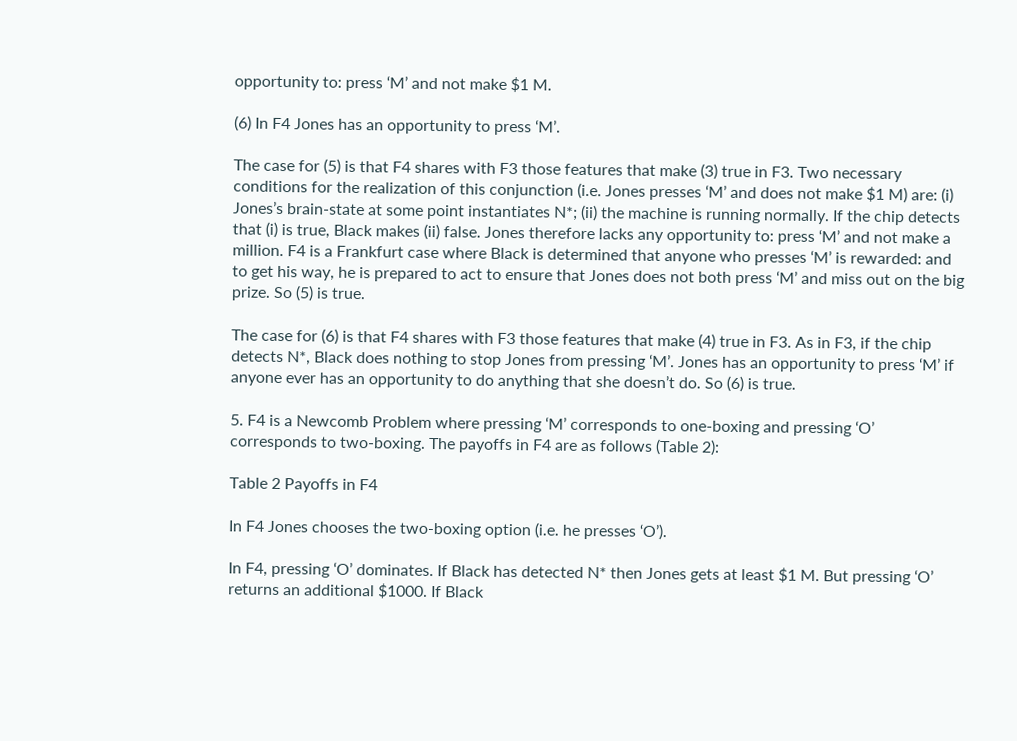opportunity to: press ‘M’ and not make $1 M.

(6) In F4 Jones has an opportunity to press ‘M’.

The case for (5) is that F4 shares with F3 those features that make (3) true in F3. Two necessary conditions for the realization of this conjunction (i.e. Jones presses ‘M’ and does not make $1 M) are: (i) Jones’s brain-state at some point instantiates N*; (ii) the machine is running normally. If the chip detects that (i) is true, Black makes (ii) false. Jones therefore lacks any opportunity to: press ‘M’ and not make a million. F4 is a Frankfurt case where Black is determined that anyone who presses ‘M’ is rewarded: and to get his way, he is prepared to act to ensure that Jones does not both press ‘M’ and miss out on the big prize. So (5) is true.

The case for (6) is that F4 shares with F3 those features that make (4) true in F3. As in F3, if the chip detects N*, Black does nothing to stop Jones from pressing ‘M’. Jones has an opportunity to press ‘M’ if anyone ever has an opportunity to do anything that she doesn’t do. So (6) is true.

5. F4 is a Newcomb Problem where pressing ‘M’ corresponds to one-boxing and pressing ‘O’ corresponds to two-boxing. The payoffs in F4 are as follows (Table 2):

Table 2 Payoffs in F4

In F4 Jones chooses the two-boxing option (i.e. he presses ‘O’).

In F4, pressing ‘O’ dominates. If Black has detected N* then Jones gets at least $1 M. But pressing ‘O’ returns an additional $1000. If Black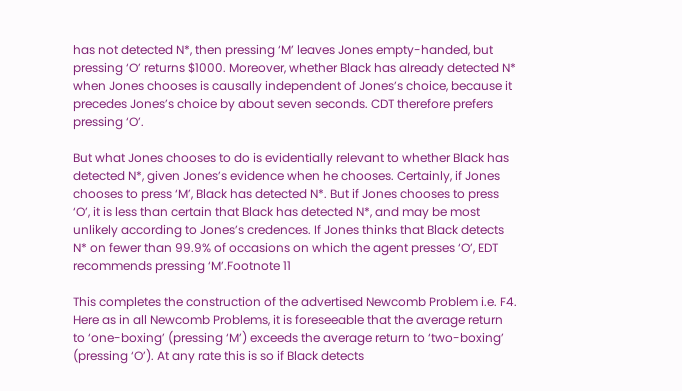has not detected N*, then pressing ‘M’ leaves Jones empty-handed, but pressing ‘O’ returns $1000. Moreover, whether Black has already detected N* when Jones chooses is causally independent of Jones’s choice, because it precedes Jones’s choice by about seven seconds. CDT therefore prefers pressing ‘O’.

But what Jones chooses to do is evidentially relevant to whether Black has detected N*, given Jones’s evidence when he chooses. Certainly, if Jones chooses to press ‘M’, Black has detected N*. But if Jones chooses to press ‘O’, it is less than certain that Black has detected N*, and may be most unlikely according to Jones’s credences. If Jones thinks that Black detects N* on fewer than 99.9% of occasions on which the agent presses ‘O’, EDT recommends pressing ‘M’.Footnote 11

This completes the construction of the advertised Newcomb Problem i.e. F4. Here as in all Newcomb Problems, it is foreseeable that the average return to ‘one-boxing’ (pressing ‘M’) exceeds the average return to ‘two-boxing’ (pressing ‘O’). At any rate this is so if Black detects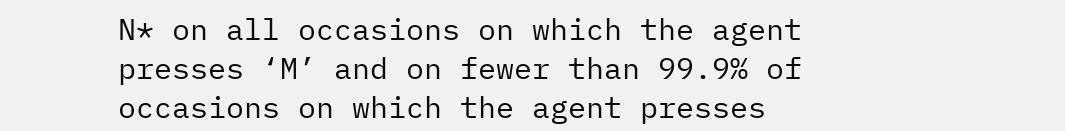N* on all occasions on which the agent presses ‘M’ and on fewer than 99.9% of occasions on which the agent presses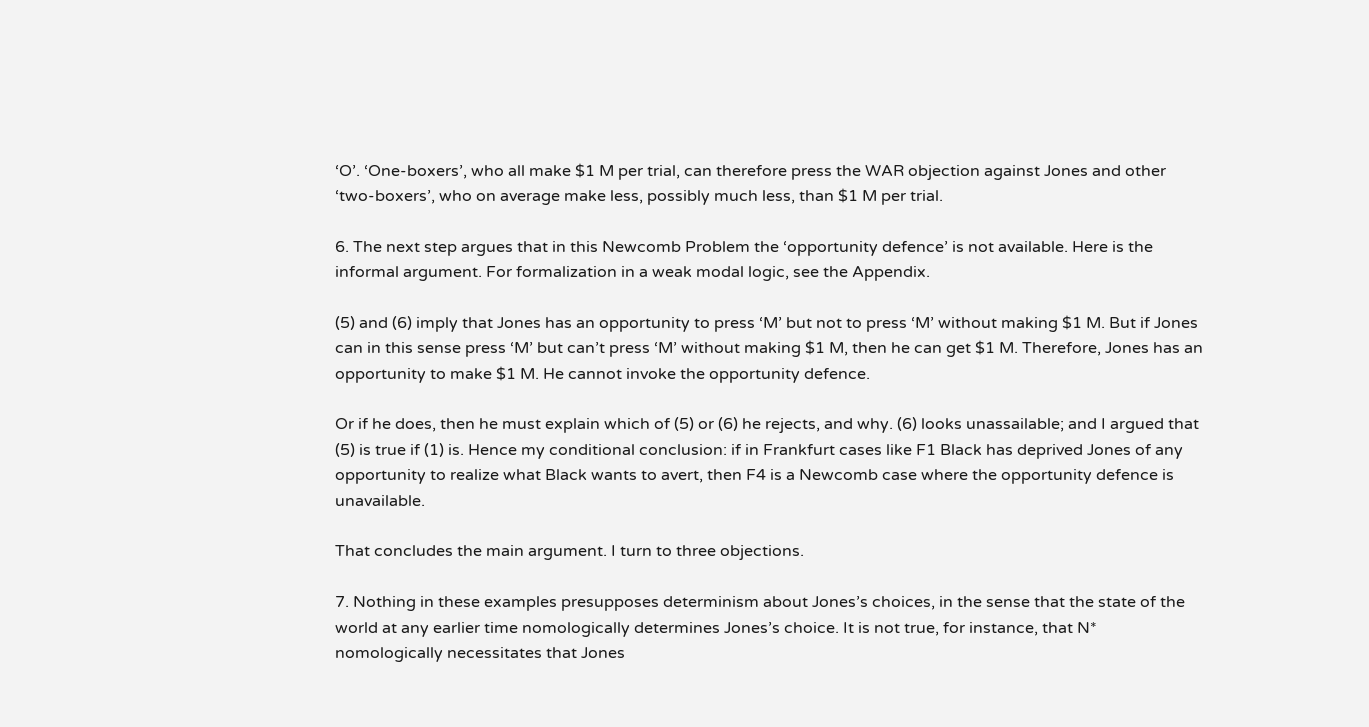‘O’. ‘One-boxers’, who all make $1 M per trial, can therefore press the WAR objection against Jones and other ‘two-boxers’, who on average make less, possibly much less, than $1 M per trial.

6. The next step argues that in this Newcomb Problem the ‘opportunity defence’ is not available. Here is the informal argument. For formalization in a weak modal logic, see the Appendix.

(5) and (6) imply that Jones has an opportunity to press ‘M’ but not to press ‘M’ without making $1 M. But if Jones can in this sense press ‘M’ but can’t press ‘M’ without making $1 M, then he can get $1 M. Therefore, Jones has an opportunity to make $1 M. He cannot invoke the opportunity defence.

Or if he does, then he must explain which of (5) or (6) he rejects, and why. (6) looks unassailable; and I argued that (5) is true if (1) is. Hence my conditional conclusion: if in Frankfurt cases like F1 Black has deprived Jones of any opportunity to realize what Black wants to avert, then F4 is a Newcomb case where the opportunity defence is unavailable.

That concludes the main argument. I turn to three objections.

7. Nothing in these examples presupposes determinism about Jones’s choices, in the sense that the state of the world at any earlier time nomologically determines Jones’s choice. It is not true, for instance, that N* nomologically necessitates that Jones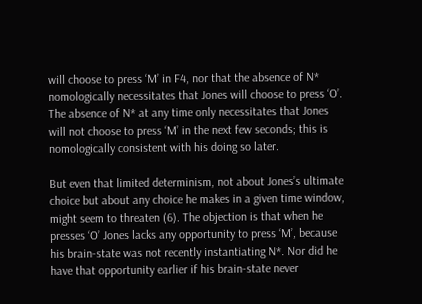will choose to press ‘M’ in F4, nor that the absence of N* nomologically necessitates that Jones will choose to press ‘O’. The absence of N* at any time only necessitates that Jones will not choose to press ‘M’ in the next few seconds; this is nomologically consistent with his doing so later.

But even that limited determinism, not about Jones’s ultimate choice but about any choice he makes in a given time window, might seem to threaten (6). The objection is that when he presses ‘O’ Jones lacks any opportunity to press ‘M’, because his brain-state was not recently instantiating N*. Nor did he have that opportunity earlier if his brain-state never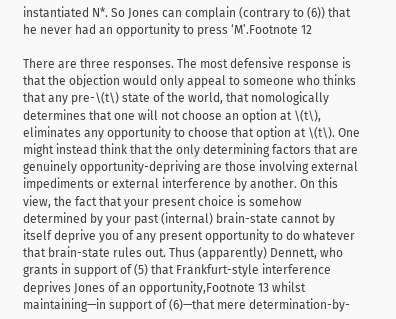instantiated N*. So Jones can complain (contrary to (6)) that he never had an opportunity to press ‘M’.Footnote 12

There are three responses. The most defensive response is that the objection would only appeal to someone who thinks that any pre-\(t\) state of the world, that nomologically determines that one will not choose an option at \(t\), eliminates any opportunity to choose that option at \(t\). One might instead think that the only determining factors that are genuinely opportunity-depriving are those involving external impediments or external interference by another. On this view, the fact that your present choice is somehow determined by your past (internal) brain-state cannot by itself deprive you of any present opportunity to do whatever that brain-state rules out. Thus (apparently) Dennett, who grants in support of (5) that Frankfurt-style interference deprives Jones of an opportunity,Footnote 13 whilst maintaining—in support of (6)—that mere determination-by-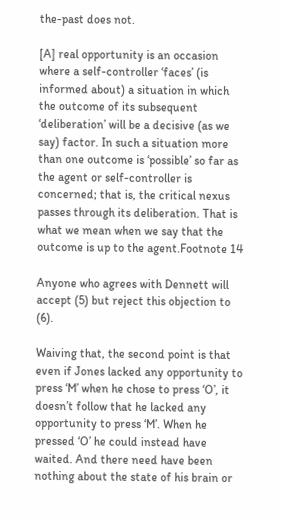the-past does not.

[A] real opportunity is an occasion where a self-controller ‘faces’ (is informed about) a situation in which the outcome of its subsequent ‘deliberation’ will be a decisive (as we say) factor. In such a situation more than one outcome is ‘possible’ so far as the agent or self-controller is concerned; that is, the critical nexus passes through its deliberation. That is what we mean when we say that the outcome is up to the agent.Footnote 14

Anyone who agrees with Dennett will accept (5) but reject this objection to (6).

Waiving that, the second point is that even if Jones lacked any opportunity to press ‘M’ when he chose to press ‘O’, it doesn’t follow that he lacked any opportunity to press ‘M’. When he pressed ‘O’ he could instead have waited. And there need have been nothing about the state of his brain or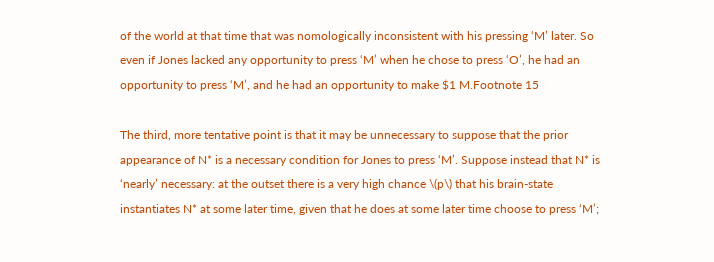of the world at that time that was nomologically inconsistent with his pressing ‘M’ later. So even if Jones lacked any opportunity to press ‘M’ when he chose to press ‘O’, he had an opportunity to press ‘M’, and he had an opportunity to make $1 M.Footnote 15

The third, more tentative point is that it may be unnecessary to suppose that the prior appearance of N* is a necessary condition for Jones to press ‘M’. Suppose instead that N* is ‘nearly’ necessary: at the outset there is a very high chance \(p\) that his brain-state instantiates N* at some later time, given that he does at some later time choose to press ‘M’;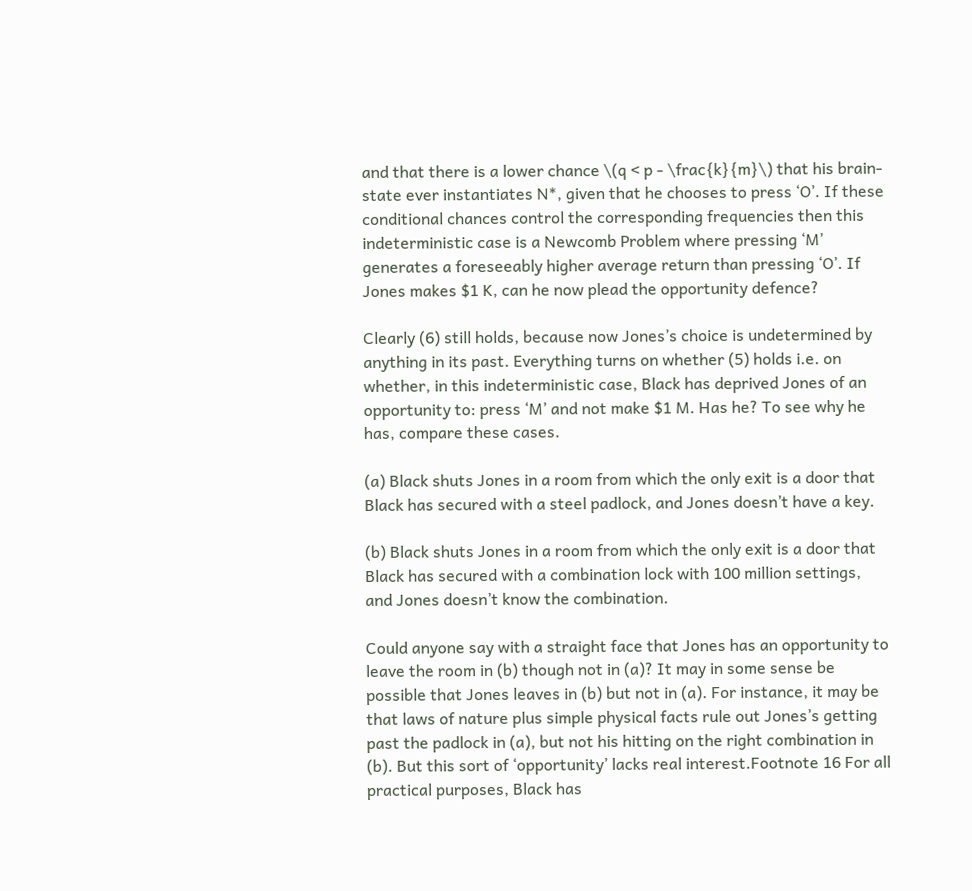and that there is a lower chance \(q < p - \frac{k}{m}\) that his brain-state ever instantiates N*, given that he chooses to press ‘O’. If these conditional chances control the corresponding frequencies then this indeterministic case is a Newcomb Problem where pressing ‘M’ generates a foreseeably higher average return than pressing ‘O’. If Jones makes $1 K, can he now plead the opportunity defence?

Clearly (6) still holds, because now Jones’s choice is undetermined by anything in its past. Everything turns on whether (5) holds i.e. on whether, in this indeterministic case, Black has deprived Jones of an opportunity to: press ‘M’ and not make $1 M. Has he? To see why he has, compare these cases.

(a) Black shuts Jones in a room from which the only exit is a door that Black has secured with a steel padlock, and Jones doesn’t have a key.

(b) Black shuts Jones in a room from which the only exit is a door that Black has secured with a combination lock with 100 million settings, and Jones doesn’t know the combination.

Could anyone say with a straight face that Jones has an opportunity to leave the room in (b) though not in (a)? It may in some sense be possible that Jones leaves in (b) but not in (a). For instance, it may be that laws of nature plus simple physical facts rule out Jones’s getting past the padlock in (a), but not his hitting on the right combination in (b). But this sort of ‘opportunity’ lacks real interest.Footnote 16 For all practical purposes, Black has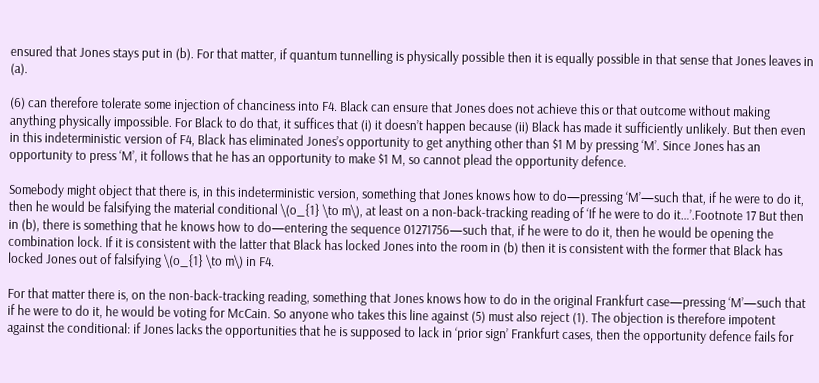ensured that Jones stays put in (b). For that matter, if quantum tunnelling is physically possible then it is equally possible in that sense that Jones leaves in (a).

(6) can therefore tolerate some injection of chanciness into F4. Black can ensure that Jones does not achieve this or that outcome without making anything physically impossible. For Black to do that, it suffices that (i) it doesn’t happen because (ii) Black has made it sufficiently unlikely. But then even in this indeterministic version of F4, Black has eliminated Jones’s opportunity to get anything other than $1 M by pressing ‘M’. Since Jones has an opportunity to press ‘M’, it follows that he has an opportunity to make $1 M, so cannot plead the opportunity defence.

Somebody might object that there is, in this indeterministic version, something that Jones knows how to do—pressing ‘M’—such that, if he were to do it, then he would be falsifying the material conditional \(o_{1} \to m\), at least on a non-back-tracking reading of ‘If he were to do it…’.Footnote 17 But then in (b), there is something that he knows how to do—entering the sequence 01271756—such that, if he were to do it, then he would be opening the combination lock. If it is consistent with the latter that Black has locked Jones into the room in (b) then it is consistent with the former that Black has locked Jones out of falsifying \(o_{1} \to m\) in F4.

For that matter there is, on the non-back-tracking reading, something that Jones knows how to do in the original Frankfurt case—pressing ‘M’—such that if he were to do it, he would be voting for McCain. So anyone who takes this line against (5) must also reject (1). The objection is therefore impotent against the conditional: if Jones lacks the opportunities that he is supposed to lack in ‘prior sign’ Frankfurt cases, then the opportunity defence fails for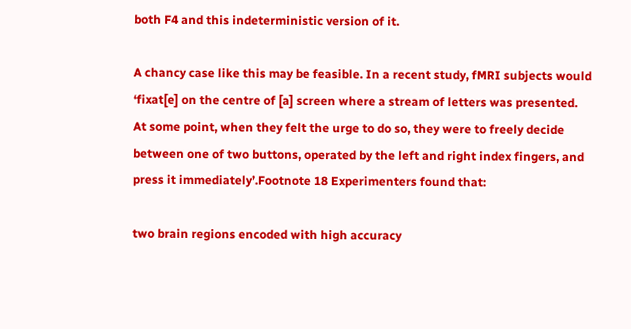both F4 and this indeterministic version of it.

A chancy case like this may be feasible. In a recent study, fMRI subjects would ‘fixat[e] on the centre of [a] screen where a stream of letters was presented. At some point, when they felt the urge to do so, they were to freely decide between one of two buttons, operated by the left and right index fingers, and press it immediately’.Footnote 18 Experimenters found that:

two brain regions encoded with high accuracy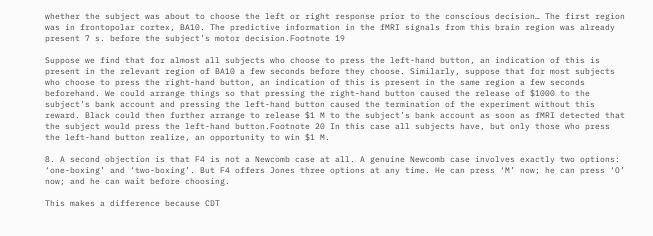whether the subject was about to choose the left or right response prior to the conscious decision… The first region was in frontopolar cortex, BA10. The predictive information in the fMRI signals from this brain region was already present 7 s. before the subject’s motor decision.Footnote 19

Suppose we find that for almost all subjects who choose to press the left-hand button, an indication of this is present in the relevant region of BA10 a few seconds before they choose. Similarly, suppose that for most subjects who choose to press the right-hand button, an indication of this is present in the same region a few seconds beforehand. We could arrange things so that pressing the right-hand button caused the release of $1000 to the subject’s bank account and pressing the left-hand button caused the termination of the experiment without this reward. Black could then further arrange to release $1 M to the subject’s bank account as soon as fMRI detected that the subject would press the left-hand button.Footnote 20 In this case all subjects have, but only those who press the left-hand button realize, an opportunity to win $1 M.

8. A second objection is that F4 is not a Newcomb case at all. A genuine Newcomb case involves exactly two options: ‘one-boxing’ and ‘two-boxing’. But F4 offers Jones three options at any time. He can press ‘M’ now; he can press ‘O’ now; and he can wait before choosing.

This makes a difference because CDT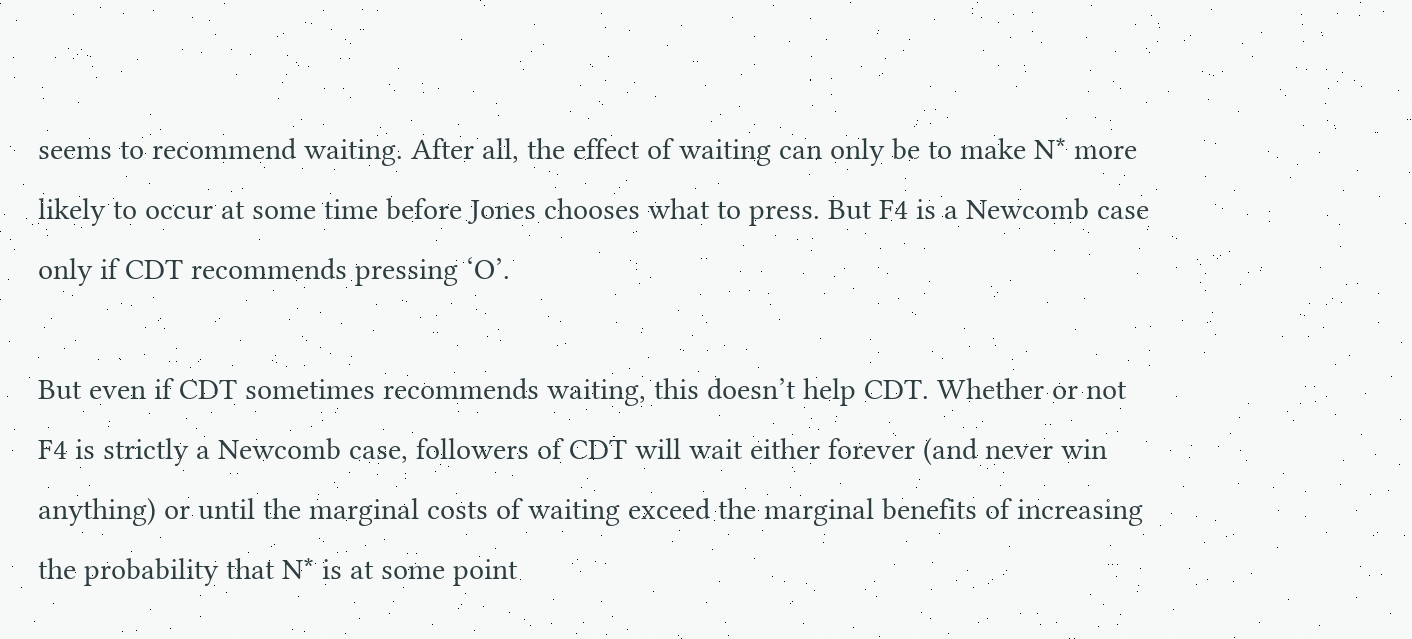seems to recommend waiting. After all, the effect of waiting can only be to make N* more likely to occur at some time before Jones chooses what to press. But F4 is a Newcomb case only if CDT recommends pressing ‘O’.

But even if CDT sometimes recommends waiting, this doesn’t help CDT. Whether or not F4 is strictly a Newcomb case, followers of CDT will wait either forever (and never win anything) or until the marginal costs of waiting exceed the marginal benefits of increasing the probability that N* is at some point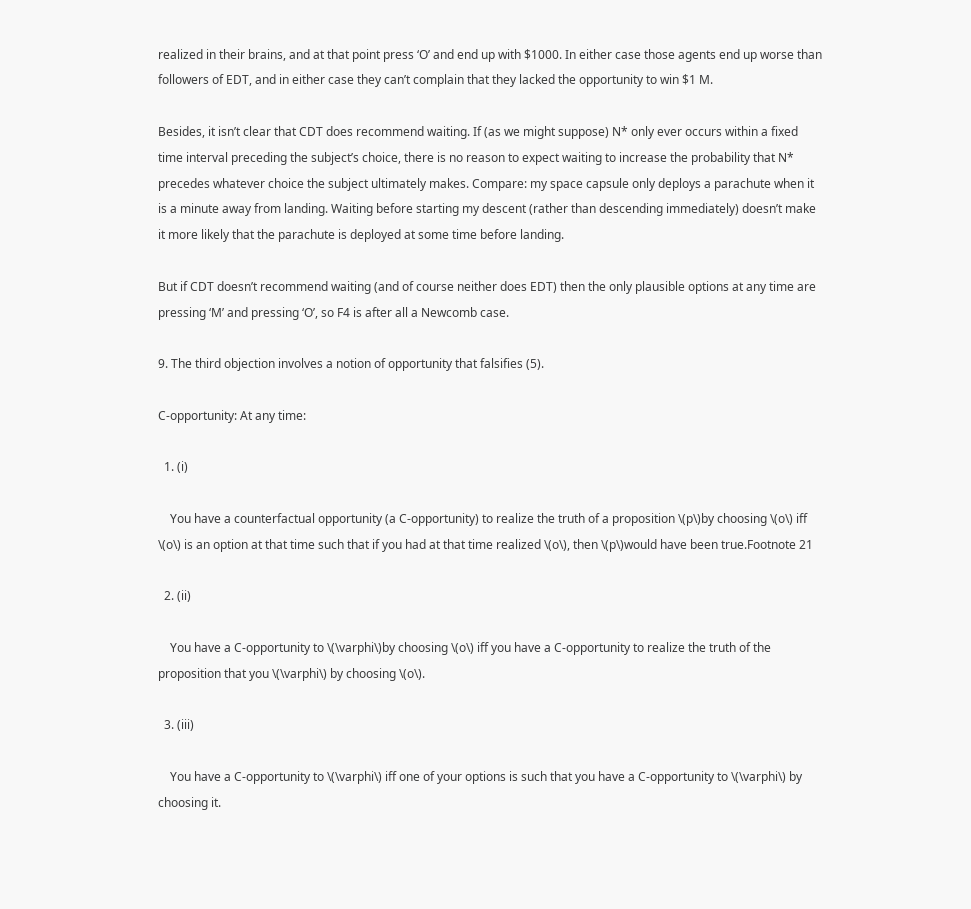realized in their brains, and at that point press ‘O’ and end up with $1000. In either case those agents end up worse than followers of EDT, and in either case they can’t complain that they lacked the opportunity to win $1 M.

Besides, it isn’t clear that CDT does recommend waiting. If (as we might suppose) N* only ever occurs within a fixed time interval preceding the subject’s choice, there is no reason to expect waiting to increase the probability that N* precedes whatever choice the subject ultimately makes. Compare: my space capsule only deploys a parachute when it is a minute away from landing. Waiting before starting my descent (rather than descending immediately) doesn’t make it more likely that the parachute is deployed at some time before landing.

But if CDT doesn’t recommend waiting (and of course neither does EDT) then the only plausible options at any time are pressing ‘M’ and pressing ‘O’, so F4 is after all a Newcomb case.

9. The third objection involves a notion of opportunity that falsifies (5).

C-opportunity: At any time:

  1. (i)

    You have a counterfactual opportunity (a C-opportunity) to realize the truth of a proposition \(p\)by choosing \(o\) iff \(o\) is an option at that time such that if you had at that time realized \(o\), then \(p\)would have been true.Footnote 21

  2. (ii)

    You have a C-opportunity to \(\varphi\)by choosing \(o\) iff you have a C-opportunity to realize the truth of the proposition that you \(\varphi\) by choosing \(o\).

  3. (iii)

    You have a C-opportunity to \(\varphi\) iff one of your options is such that you have a C-opportunity to \(\varphi\) by choosing it.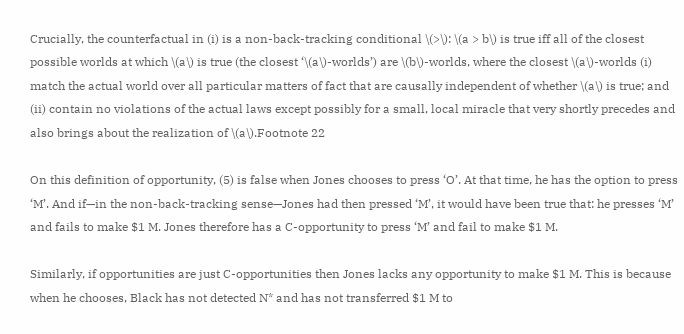Crucially, the counterfactual in (i) is a non-back-tracking conditional \(>\): \(a > b\) is true iff all of the closest possible worlds at which \(a\) is true (the closest ‘\(a\)-worlds’) are \(b\)-worlds, where the closest \(a\)-worlds (i) match the actual world over all particular matters of fact that are causally independent of whether \(a\) is true; and (ii) contain no violations of the actual laws except possibly for a small, local miracle that very shortly precedes and also brings about the realization of \(a\).Footnote 22

On this definition of opportunity, (5) is false when Jones chooses to press ‘O’. At that time, he has the option to press ‘M’. And if—in the non-back-tracking sense—Jones had then pressed ‘M’, it would have been true that: he presses ‘M’ and fails to make $1 M. Jones therefore has a C-opportunity to press ‘M’ and fail to make $1 M.

Similarly, if opportunities are just C-opportunities then Jones lacks any opportunity to make $1 M. This is because when he chooses, Black has not detected N* and has not transferred $1 M to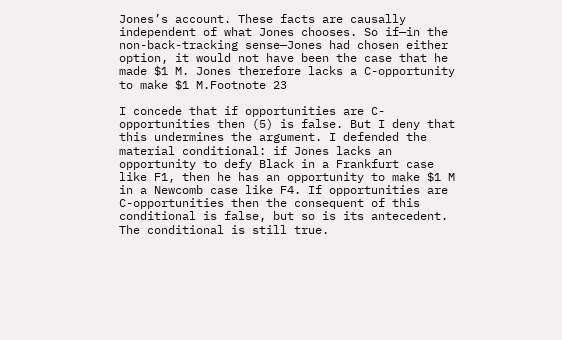Jones’s account. These facts are causally independent of what Jones chooses. So if—in the non-back-tracking sense—Jones had chosen either option, it would not have been the case that he made $1 M. Jones therefore lacks a C-opportunity to make $1 M.Footnote 23

I concede that if opportunities are C-opportunities then (5) is false. But I deny that this undermines the argument. I defended the material conditional: if Jones lacks an opportunity to defy Black in a Frankfurt case like F1, then he has an opportunity to make $1 M in a Newcomb case like F4. If opportunities are C-opportunities then the consequent of this conditional is false, but so is its antecedent. The conditional is still true.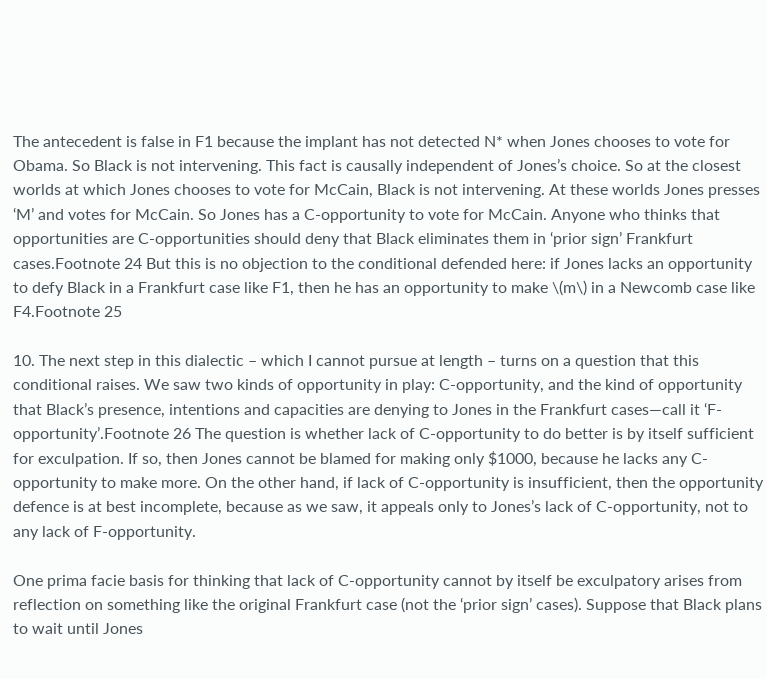The antecedent is false in F1 because the implant has not detected N* when Jones chooses to vote for Obama. So Black is not intervening. This fact is causally independent of Jones’s choice. So at the closest worlds at which Jones chooses to vote for McCain, Black is not intervening. At these worlds Jones presses ‘M’ and votes for McCain. So Jones has a C-opportunity to vote for McCain. Anyone who thinks that opportunities are C-opportunities should deny that Black eliminates them in ‘prior sign’ Frankfurt cases.Footnote 24 But this is no objection to the conditional defended here: if Jones lacks an opportunity to defy Black in a Frankfurt case like F1, then he has an opportunity to make \(m\) in a Newcomb case like F4.Footnote 25

10. The next step in this dialectic – which I cannot pursue at length – turns on a question that this conditional raises. We saw two kinds of opportunity in play: C-opportunity, and the kind of opportunity that Black’s presence, intentions and capacities are denying to Jones in the Frankfurt cases—call it ‘F-opportunity’.Footnote 26 The question is whether lack of C-opportunity to do better is by itself sufficient for exculpation. If so, then Jones cannot be blamed for making only $1000, because he lacks any C-opportunity to make more. On the other hand, if lack of C-opportunity is insufficient, then the opportunity defence is at best incomplete, because as we saw, it appeals only to Jones’s lack of C-opportunity, not to any lack of F-opportunity.

One prima facie basis for thinking that lack of C-opportunity cannot by itself be exculpatory arises from reflection on something like the original Frankfurt case (not the ‘prior sign’ cases). Suppose that Black plans to wait until Jones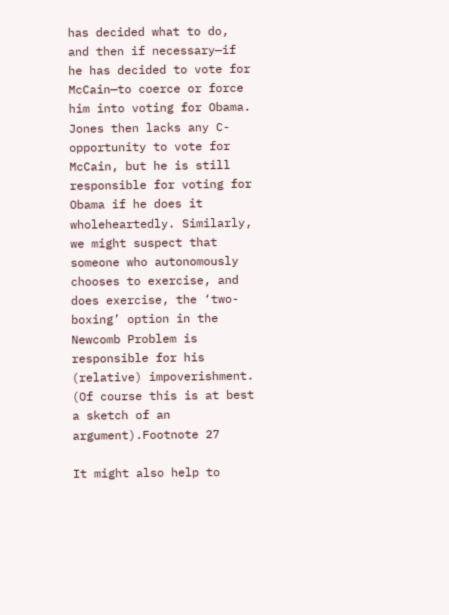has decided what to do, and then if necessary—if he has decided to vote for McCain—to coerce or force him into voting for Obama. Jones then lacks any C-opportunity to vote for McCain, but he is still responsible for voting for Obama if he does it wholeheartedly. Similarly, we might suspect that someone who autonomously chooses to exercise, and does exercise, the ‘two-boxing’ option in the Newcomb Problem is responsible for his (relative) impoverishment. (Of course this is at best a sketch of an argument).Footnote 27

It might also help to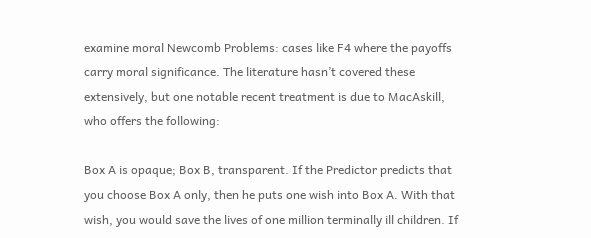examine moral Newcomb Problems: cases like F4 where the payoffs carry moral significance. The literature hasn’t covered these extensively, but one notable recent treatment is due to MacAskill, who offers the following:

Box A is opaque; Box B, transparent. If the Predictor predicts that you choose Box A only, then he puts one wish into Box A. With that wish, you would save the lives of one million terminally ill children. If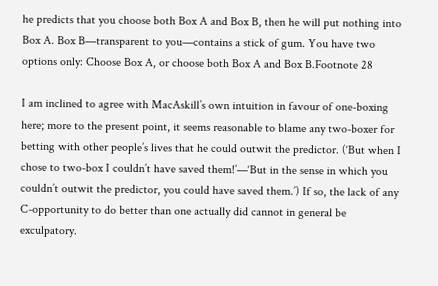he predicts that you choose both Box A and Box B, then he will put nothing into Box A. Box B—transparent to you—contains a stick of gum. You have two options only: Choose Box A, or choose both Box A and Box B.Footnote 28

I am inclined to agree with MacAskill’s own intuition in favour of one-boxing here; more to the present point, it seems reasonable to blame any two-boxer for betting with other people’s lives that he could outwit the predictor. (‘But when I chose to two-box I couldn’t have saved them!’—‘But in the sense in which you couldn’t outwit the predictor, you could have saved them.’) If so, the lack of any C-opportunity to do better than one actually did cannot in general be exculpatory.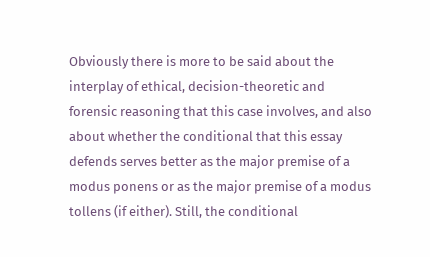Obviously there is more to be said about the interplay of ethical, decision-theoretic and forensic reasoning that this case involves, and also about whether the conditional that this essay defends serves better as the major premise of a modus ponens or as the major premise of a modus tollens (if either). Still, the conditional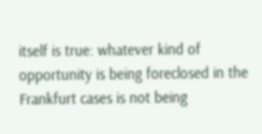itself is true: whatever kind of opportunity is being foreclosed in the Frankfurt cases is not being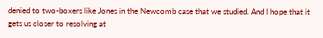denied to two-boxers like Jones in the Newcomb case that we studied. And I hope that it gets us closer to resolving at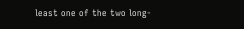least one of the two long-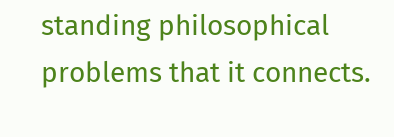standing philosophical problems that it connects.